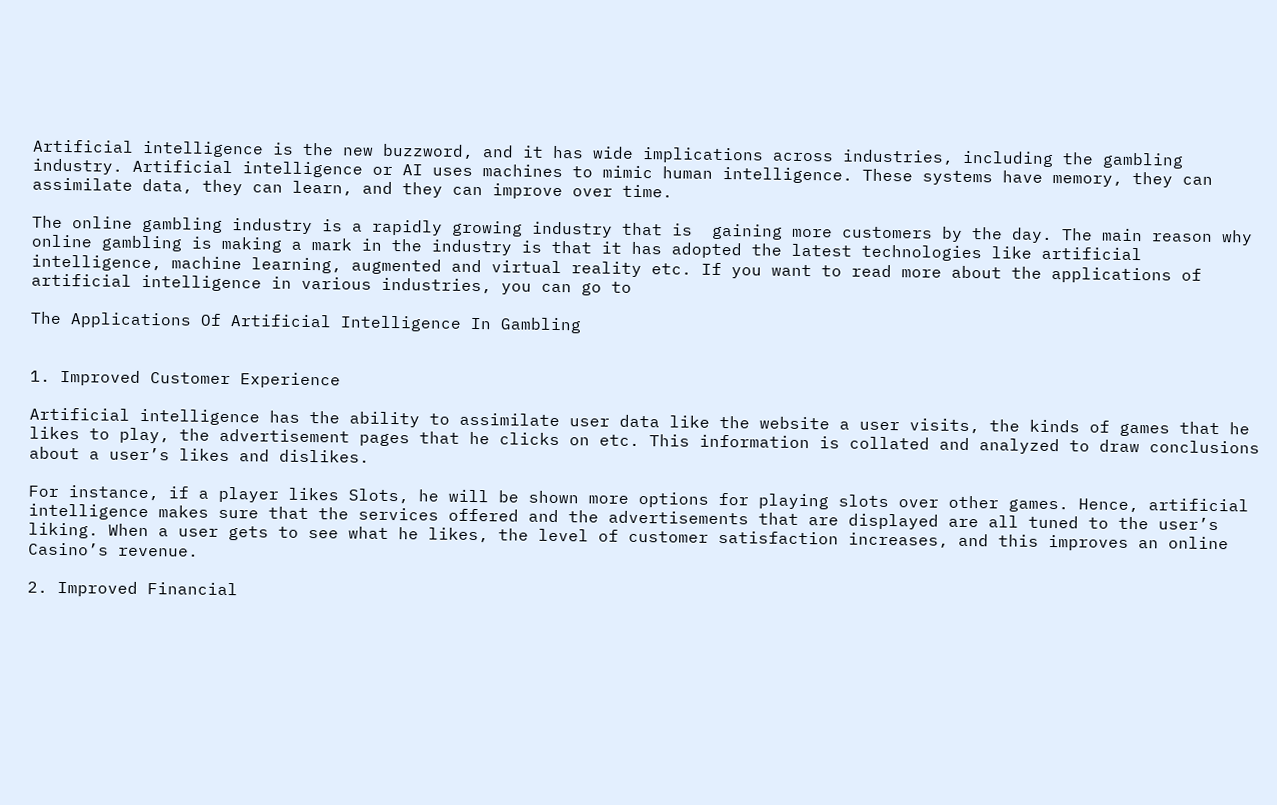Artificial intelligence is the new buzzword, and it has wide implications across industries, including the gambling industry. Artificial intelligence or AI uses machines to mimic human intelligence. These systems have memory, they can assimilate data, they can learn, and they can improve over time.

The online gambling industry is a rapidly growing industry that is  gaining more customers by the day. The main reason why online gambling is making a mark in the industry is that it has adopted the latest technologies like artificial intelligence, machine learning, augmented and virtual reality etc. If you want to read more about the applications of artificial intelligence in various industries, you can go to

The Applications Of Artificial Intelligence In Gambling


1. Improved Customer Experience

Artificial intelligence has the ability to assimilate user data like the website a user visits, the kinds of games that he likes to play, the advertisement pages that he clicks on etc. This information is collated and analyzed to draw conclusions about a user’s likes and dislikes.

For instance, if a player likes Slots, he will be shown more options for playing slots over other games. Hence, artificial intelligence makes sure that the services offered and the advertisements that are displayed are all tuned to the user’s liking. When a user gets to see what he likes, the level of customer satisfaction increases, and this improves an online Casino’s revenue.

2. Improved Financial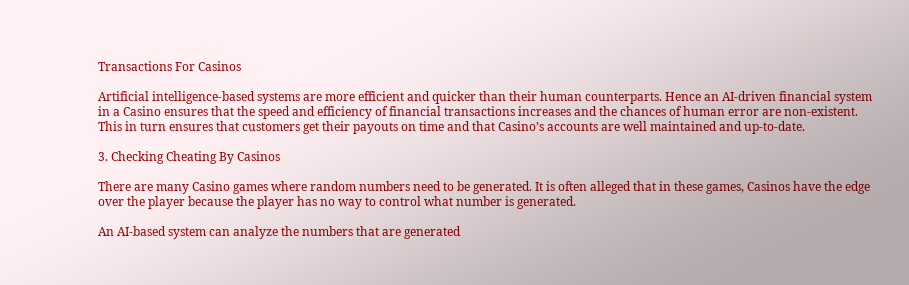Transactions For Casinos

Artificial intelligence-based systems are more efficient and quicker than their human counterparts. Hence an AI-driven financial system in a Casino ensures that the speed and efficiency of financial transactions increases and the chances of human error are non-existent. This in turn ensures that customers get their payouts on time and that Casino’s accounts are well maintained and up-to-date.

3. Checking Cheating By Casinos

There are many Casino games where random numbers need to be generated. It is often alleged that in these games, Casinos have the edge over the player because the player has no way to control what number is generated.

An AI-based system can analyze the numbers that are generated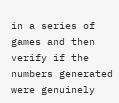in a series of games and then verify if the numbers generated were genuinely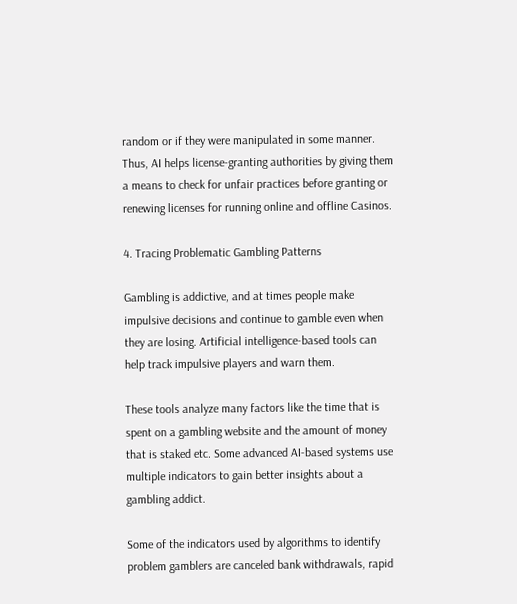random or if they were manipulated in some manner. Thus, AI helps license-granting authorities by giving them a means to check for unfair practices before granting or renewing licenses for running online and offline Casinos.

4. Tracing Problematic Gambling Patterns

Gambling is addictive, and at times people make impulsive decisions and continue to gamble even when they are losing. Artificial intelligence-based tools can help track impulsive players and warn them.

These tools analyze many factors like the time that is spent on a gambling website and the amount of money that is staked etc. Some advanced AI-based systems use multiple indicators to gain better insights about a gambling addict.

Some of the indicators used by algorithms to identify problem gamblers are canceled bank withdrawals, rapid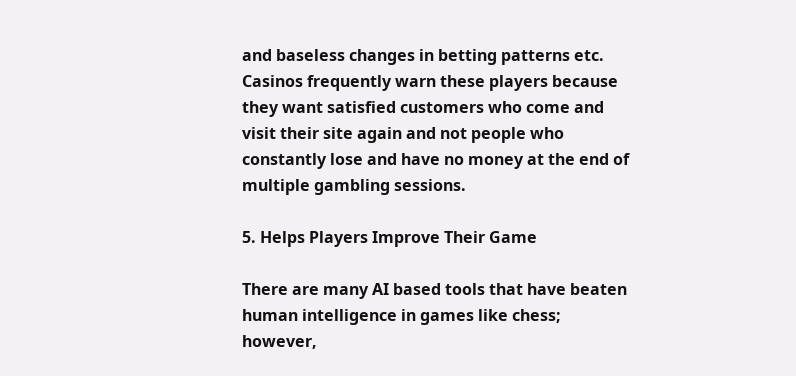and baseless changes in betting patterns etc. Casinos frequently warn these players because they want satisfied customers who come and visit their site again and not people who constantly lose and have no money at the end of multiple gambling sessions.

5. Helps Players Improve Their Game

There are many AI based tools that have beaten human intelligence in games like chess; however,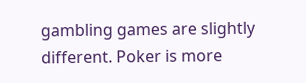gambling games are slightly different. Poker is more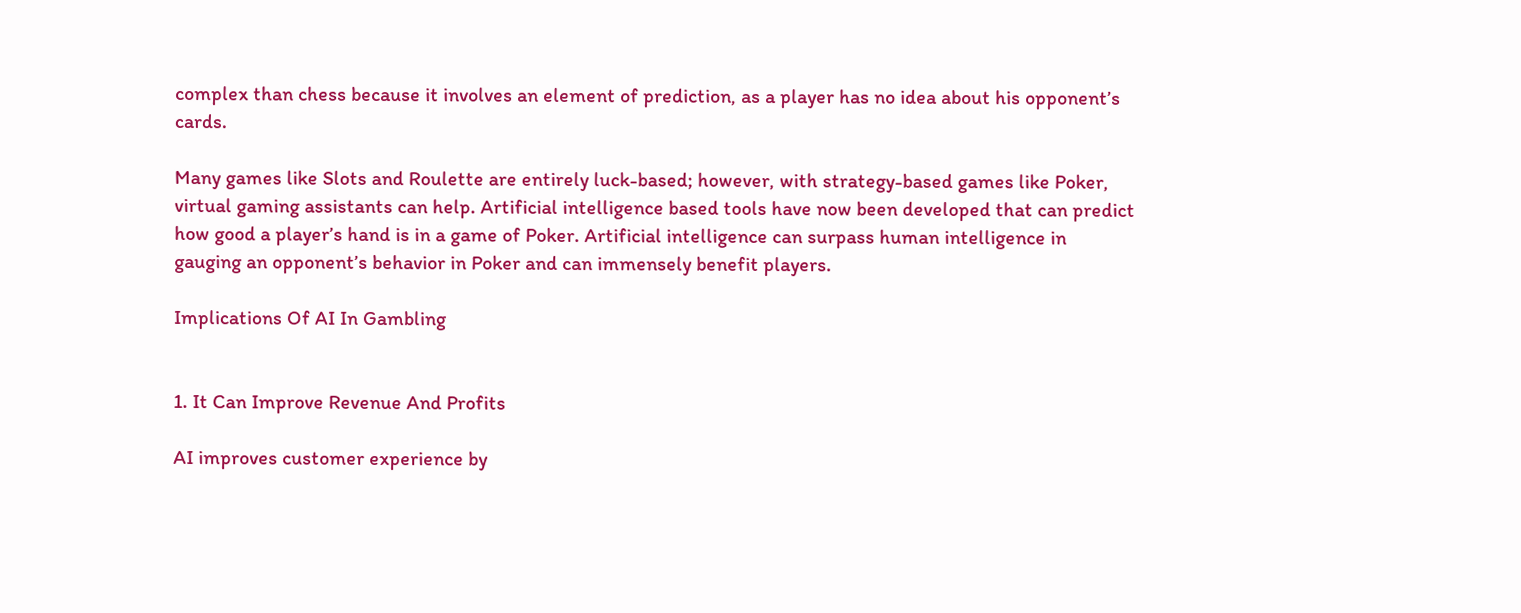complex than chess because it involves an element of prediction, as a player has no idea about his opponent’s cards.

Many games like Slots and Roulette are entirely luck-based; however, with strategy-based games like Poker, virtual gaming assistants can help. Artificial intelligence based tools have now been developed that can predict how good a player’s hand is in a game of Poker. Artificial intelligence can surpass human intelligence in gauging an opponent’s behavior in Poker and can immensely benefit players.

Implications Of AI In Gambling


1. It Can Improve Revenue And Profits

AI improves customer experience by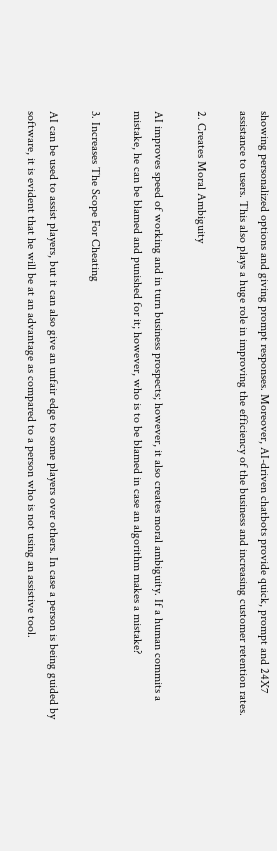showing personalized options and giving prompt responses. Moreover, AI-driven chatbots provide quick, prompt and 24X7 assistance to users. This also plays a huge role in improving the efficiency of the business and increasing customer retention rates.

2. Creates Moral Ambiguity

AI improves speed of working and in turn business prospects; however, it also creates moral ambiguity. If a human commits a mistake, he can be blamed and punished for it; however, who is to be blamed in case an algorithm makes a mistake?

3. Increases The Scope For Cheating

AI can be used to assist players, but it can also give an unfair edge to some players over others. In case a person is being guided by software, it is evident that he will be at an advantage as compared to a person who is not using an assistive tool.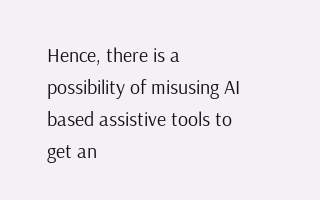Hence, there is a possibility of misusing AI based assistive tools to get an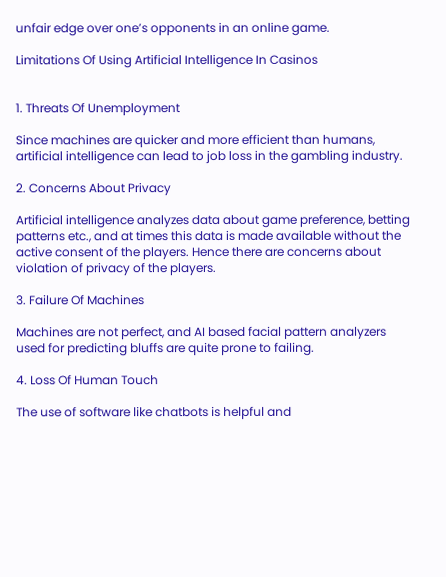unfair edge over one’s opponents in an online game.

Limitations Of Using Artificial Intelligence In Casinos


1. Threats Of Unemployment

Since machines are quicker and more efficient than humans, artificial intelligence can lead to job loss in the gambling industry.

2. Concerns About Privacy

Artificial intelligence analyzes data about game preference, betting patterns etc., and at times this data is made available without the active consent of the players. Hence there are concerns about violation of privacy of the players.

3. Failure Of Machines

Machines are not perfect, and AI based facial pattern analyzers used for predicting bluffs are quite prone to failing.

4. Loss Of Human Touch

The use of software like chatbots is helpful and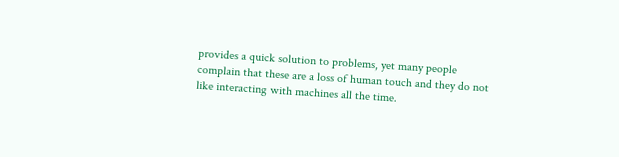provides a quick solution to problems, yet many people complain that these are a loss of human touch and they do not like interacting with machines all the time.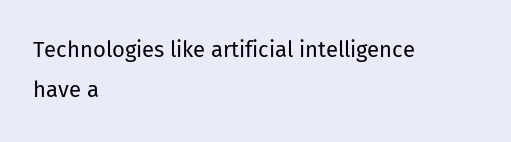Technologies like artificial intelligence have a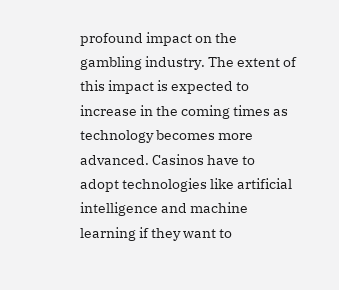profound impact on the gambling industry. The extent of this impact is expected to increase in the coming times as technology becomes more advanced. Casinos have to adopt technologies like artificial intelligence and machine learning if they want to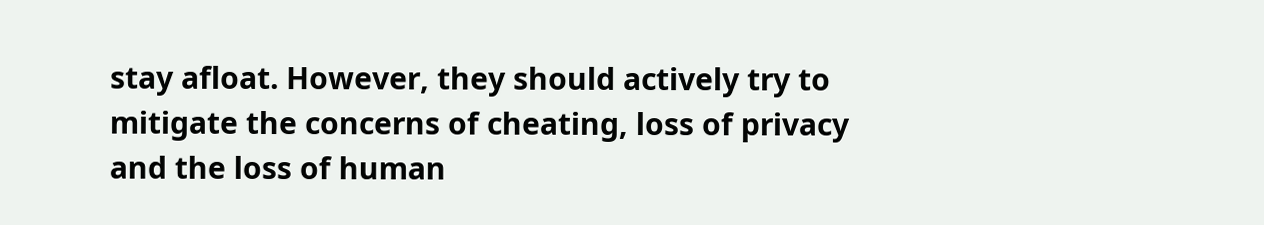stay afloat. However, they should actively try to mitigate the concerns of cheating, loss of privacy and the loss of human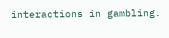interactions in gambling.